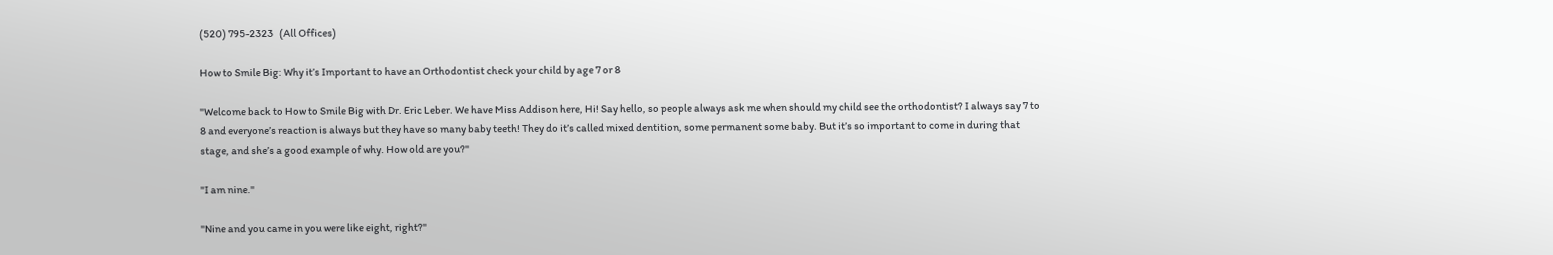(520) 795-2323   (All Offices)

How to Smile Big: Why it’s Important to have an Orthodontist check your child by age 7 or 8

"Welcome back to How to Smile Big with Dr. Eric Leber. We have Miss Addison here, Hi! Say hello, so people always ask me when should my child see the orthodontist? I always say 7 to 8 and everyone’s reaction is always but they have so many baby teeth! They do it’s called mixed dentition, some permanent some baby. But it’s so important to come in during that stage, and she’s a good example of why. How old are you?"

"I am nine."

"Nine and you came in you were like eight, right?"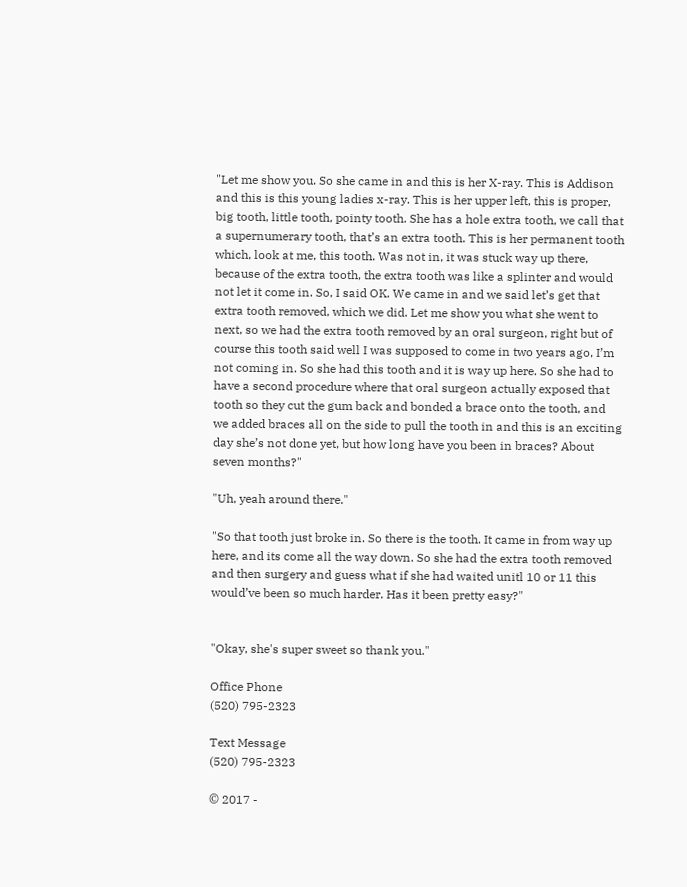"Let me show you. So she came in and this is her X-ray. This is Addison and this is this young ladies x-ray. This is her upper left, this is proper, big tooth, little tooth, pointy tooth. She has a hole extra tooth, we call that a supernumerary tooth, that’s an extra tooth. This is her permanent tooth which, look at me, this tooth. Was not in, it was stuck way up there, because of the extra tooth, the extra tooth was like a splinter and would not let it come in. So, I said OK. We came in and we said let’s get that extra tooth removed, which we did. Let me show you what she went to next, so we had the extra tooth removed by an oral surgeon, right but of course this tooth said well I was supposed to come in two years ago, I’m not coming in. So she had this tooth and it is way up here. So she had to have a second procedure where that oral surgeon actually exposed that tooth so they cut the gum back and bonded a brace onto the tooth, and we added braces all on the side to pull the tooth in and this is an exciting day she’s not done yet, but how long have you been in braces? About seven months?"

"Uh, yeah around there."

"So that tooth just broke in. So there is the tooth. It came in from way up here, and its come all the way down. So she had the extra tooth removed and then surgery and guess what if she had waited unitl 10 or 11 this would’ve been so much harder. Has it been pretty easy?"


"Okay, she's super sweet so thank you."

Office Phone
(520) 795-2323

Text Message
(520) 795-2323

© 2017 -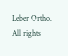Leber Ortho. All rights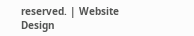reserved. | Website Design